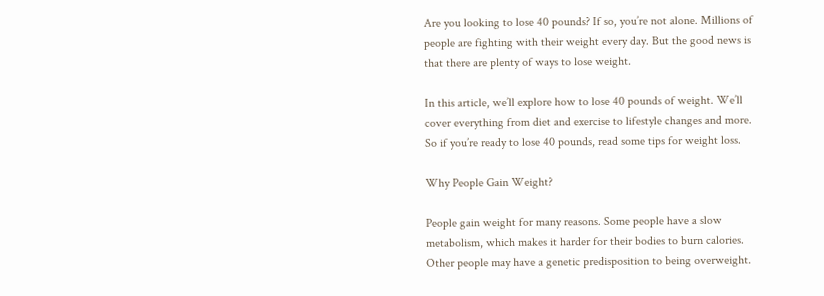Are you looking to lose 40 pounds? If so, you’re not alone. Millions of people are fighting with their weight every day. But the good news is that there are plenty of ways to lose weight.

In this article, we’ll explore how to lose 40 pounds of weight. We’ll cover everything from diet and exercise to lifestyle changes and more. So if you’re ready to lose 40 pounds, read some tips for weight loss.

Why People Gain Weight?

People gain weight for many reasons. Some people have a slow metabolism, which makes it harder for their bodies to burn calories. Other people may have a genetic predisposition to being overweight.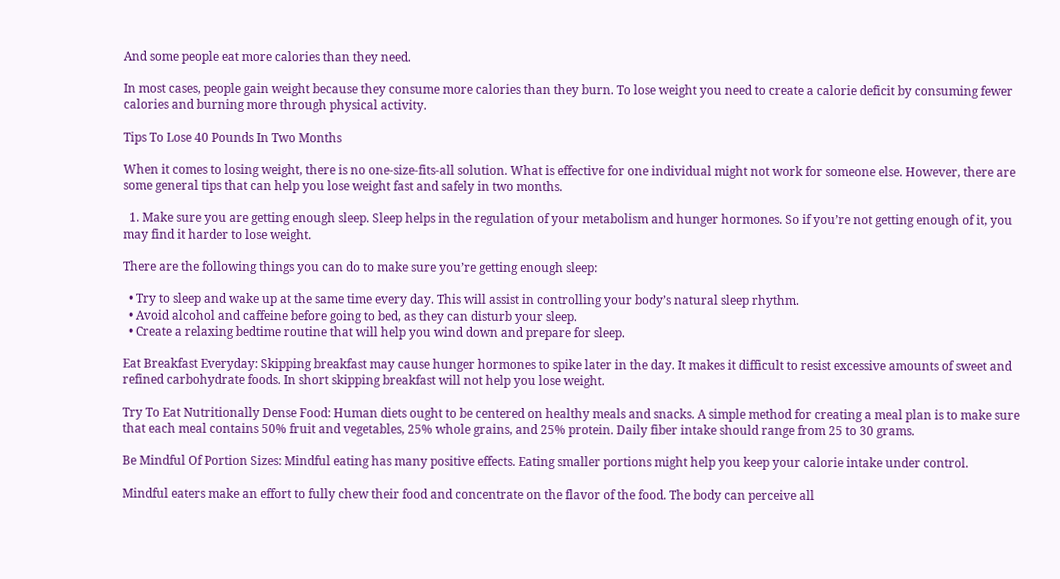And some people eat more calories than they need.

In most cases, people gain weight because they consume more calories than they burn. To lose weight you need to create a calorie deficit by consuming fewer calories and burning more through physical activity.

Tips To Lose 40 Pounds In Two Months

When it comes to losing weight, there is no one-size-fits-all solution. What is effective for one individual might not work for someone else. However, there are some general tips that can help you lose weight fast and safely in two months.

  1. Make sure you are getting enough sleep. Sleep helps in the regulation of your metabolism and hunger hormones. So if you’re not getting enough of it, you may find it harder to lose weight.

There are the following things you can do to make sure you’re getting enough sleep:

  • Try to sleep and wake up at the same time every day. This will assist in controlling your body’s natural sleep rhythm.
  • Avoid alcohol and caffeine before going to bed, as they can disturb your sleep.
  • Create a relaxing bedtime routine that will help you wind down and prepare for sleep.

Eat Breakfast Everyday: Skipping breakfast may cause hunger hormones to spike later in the day. It makes it difficult to resist excessive amounts of sweet and refined carbohydrate foods. In short skipping breakfast will not help you lose weight.

Try To Eat Nutritionally Dense Food: Human diets ought to be centered on healthy meals and snacks. A simple method for creating a meal plan is to make sure that each meal contains 50% fruit and vegetables, 25% whole grains, and 25% protein. Daily fiber intake should range from 25 to 30 grams.

Be Mindful Of Portion Sizes: Mindful eating has many positive effects. Eating smaller portions might help you keep your calorie intake under control.

Mindful eaters make an effort to fully chew their food and concentrate on the flavor of the food. The body can perceive all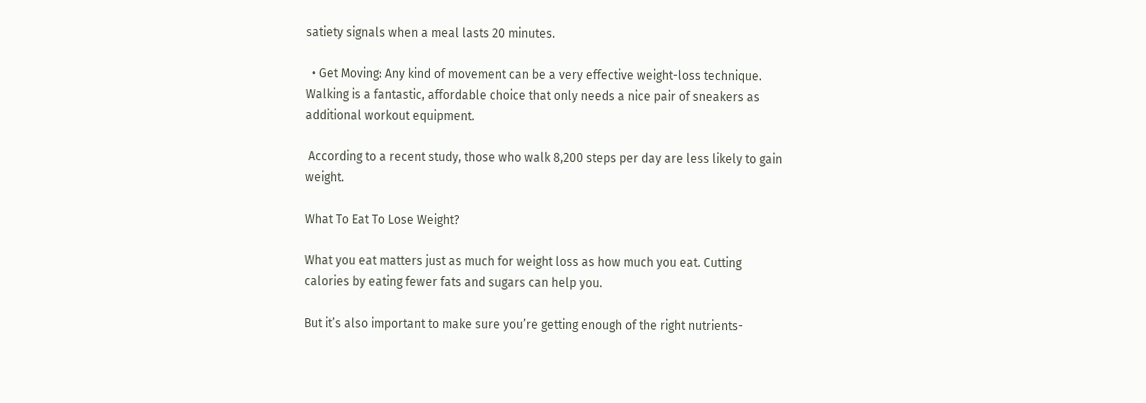satiety signals when a meal lasts 20 minutes.

  • Get Moving: Any kind of movement can be a very effective weight-loss technique. Walking is a fantastic, affordable choice that only needs a nice pair of sneakers as additional workout equipment.

 According to a recent study, those who walk 8,200 steps per day are less likely to gain weight.

What To Eat To Lose Weight?

What you eat matters just as much for weight loss as how much you eat. Cutting calories by eating fewer fats and sugars can help you.

But it’s also important to make sure you’re getting enough of the right nutrients-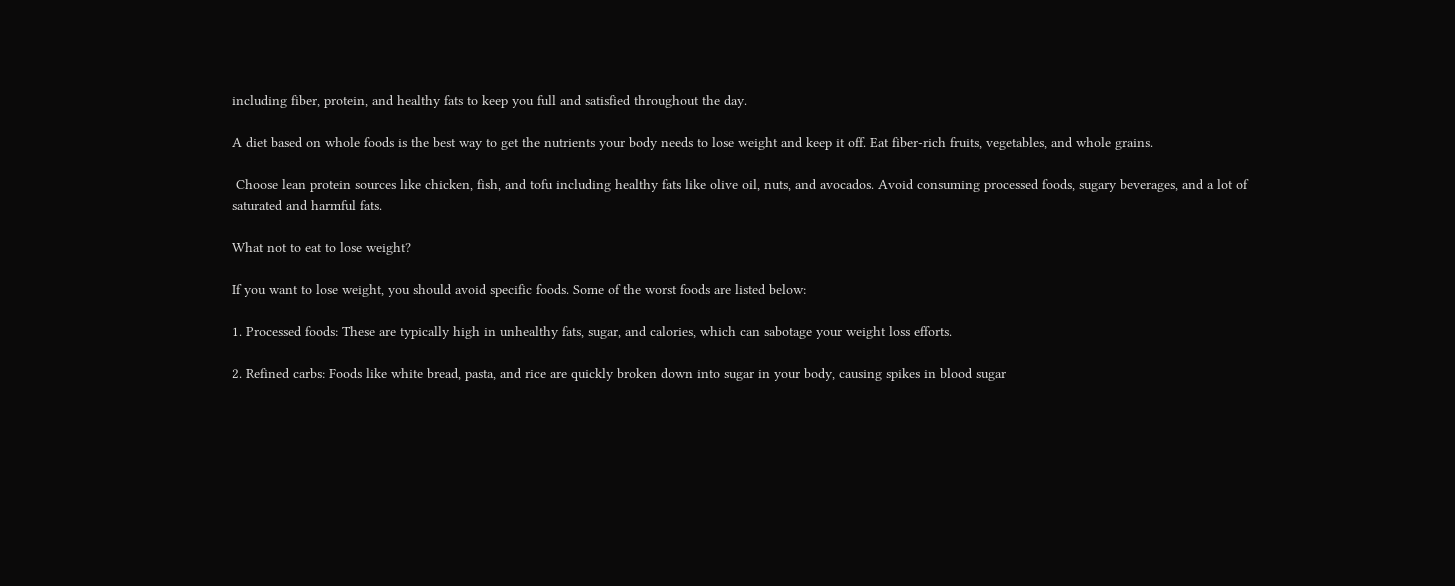including fiber, protein, and healthy fats to keep you full and satisfied throughout the day.

A diet based on whole foods is the best way to get the nutrients your body needs to lose weight and keep it off. Eat fiber-rich fruits, vegetables, and whole grains.

 Choose lean protein sources like chicken, fish, and tofu including healthy fats like olive oil, nuts, and avocados. Avoid consuming processed foods, sugary beverages, and a lot of saturated and harmful fats.

What not to eat to lose weight?

If you want to lose weight, you should avoid specific foods. Some of the worst foods are listed below:

1. Processed foods: These are typically high in unhealthy fats, sugar, and calories, which can sabotage your weight loss efforts.

2. Refined carbs: Foods like white bread, pasta, and rice are quickly broken down into sugar in your body, causing spikes in blood sugar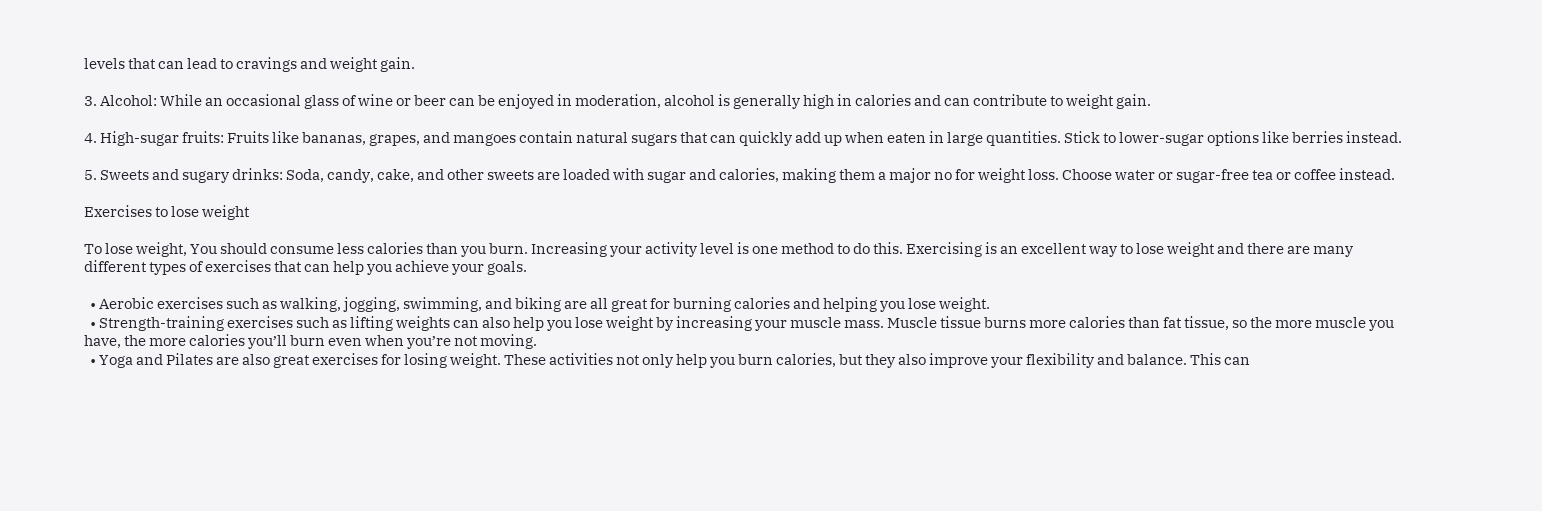levels that can lead to cravings and weight gain.

3. Alcohol: While an occasional glass of wine or beer can be enjoyed in moderation, alcohol is generally high in calories and can contribute to weight gain.

4. High-sugar fruits: Fruits like bananas, grapes, and mangoes contain natural sugars that can quickly add up when eaten in large quantities. Stick to lower-sugar options like berries instead.

5. Sweets and sugary drinks: Soda, candy, cake, and other sweets are loaded with sugar and calories, making them a major no for weight loss. Choose water or sugar-free tea or coffee instead.

Exercises to lose weight

To lose weight, You should consume less calories than you burn. Increasing your activity level is one method to do this. Exercising is an excellent way to lose weight and there are many different types of exercises that can help you achieve your goals.

  • Aerobic exercises such as walking, jogging, swimming, and biking are all great for burning calories and helping you lose weight.
  • Strength-training exercises such as lifting weights can also help you lose weight by increasing your muscle mass. Muscle tissue burns more calories than fat tissue, so the more muscle you have, the more calories you’ll burn even when you’re not moving.
  • Yoga and Pilates are also great exercises for losing weight. These activities not only help you burn calories, but they also improve your flexibility and balance. This can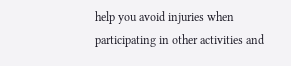help you avoid injuries when participating in other activities and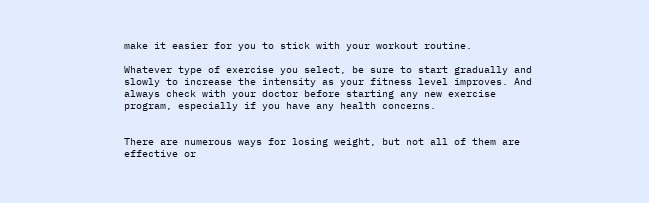make it easier for you to stick with your workout routine.

Whatever type of exercise you select, be sure to start gradually and slowly to increase the intensity as your fitness level improves. And always check with your doctor before starting any new exercise program, especially if you have any health concerns.


There are numerous ways for losing weight, but not all of them are effective or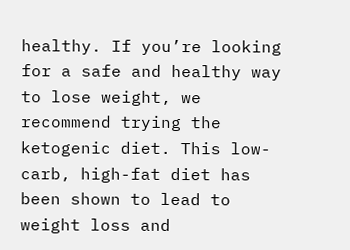healthy. If you’re looking for a safe and healthy way to lose weight, we recommend trying the ketogenic diet. This low-carb, high-fat diet has been shown to lead to weight loss and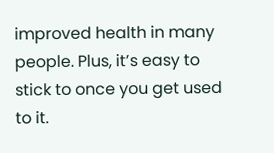improved health in many people. Plus, it’s easy to stick to once you get used to it.